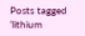Posts tagged ‘lithium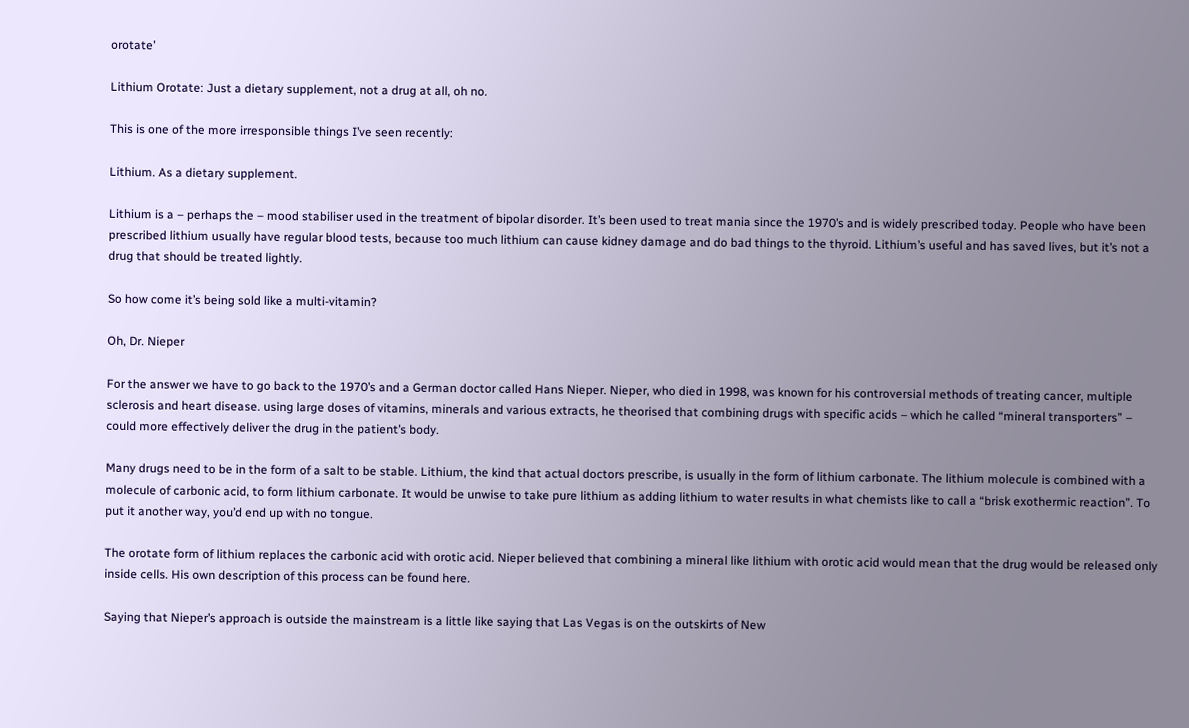orotate’

Lithium Orotate: Just a dietary supplement, not a drug at all, oh no.

This is one of the more irresponsible things I’ve seen recently:

Lithium. As a dietary supplement.

Lithium is a – perhaps the – mood stabiliser used in the treatment of bipolar disorder. It’s been used to treat mania since the 1970’s and is widely prescribed today. People who have been prescribed lithium usually have regular blood tests, because too much lithium can cause kidney damage and do bad things to the thyroid. Lithium’s useful and has saved lives, but it’s not a drug that should be treated lightly.

So how come it’s being sold like a multi-vitamin?

Oh, Dr. Nieper

For the answer we have to go back to the 1970’s and a German doctor called Hans Nieper. Nieper, who died in 1998, was known for his controversial methods of treating cancer, multiple sclerosis and heart disease. using large doses of vitamins, minerals and various extracts, he theorised that combining drugs with specific acids – which he called “mineral transporters” – could more effectively deliver the drug in the patient’s body.

Many drugs need to be in the form of a salt to be stable. Lithium, the kind that actual doctors prescribe, is usually in the form of lithium carbonate. The lithium molecule is combined with a molecule of carbonic acid, to form lithium carbonate. It would be unwise to take pure lithium as adding lithium to water results in what chemists like to call a “brisk exothermic reaction”. To put it another way, you’d end up with no tongue.

The orotate form of lithium replaces the carbonic acid with orotic acid. Nieper believed that combining a mineral like lithium with orotic acid would mean that the drug would be released only inside cells. His own description of this process can be found here.

Saying that Nieper’s approach is outside the mainstream is a little like saying that Las Vegas is on the outskirts of New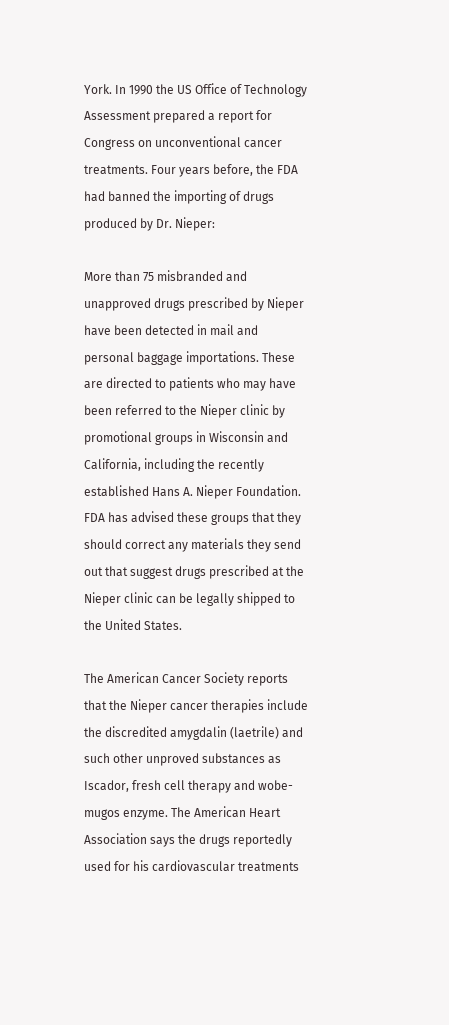York. In 1990 the US Office of Technology Assessment prepared a report for Congress on unconventional cancer treatments. Four years before, the FDA had banned the importing of drugs produced by Dr. Nieper:

More than 75 misbranded and unapproved drugs prescribed by Nieper have been detected in mail and personal baggage importations. These are directed to patients who may have been referred to the Nieper clinic by promotional groups in Wisconsin and California, including the recently established Hans A. Nieper Foundation. FDA has advised these groups that they should correct any materials they send out that suggest drugs prescribed at the Nieper clinic can be legally shipped to the United States.

The American Cancer Society reports that the Nieper cancer therapies include the discredited amygdalin (laetrile) and such other unproved substances as Iscador, fresh cell therapy and wobe-mugos enzyme. The American Heart Association says the drugs reportedly used for his cardiovascular treatments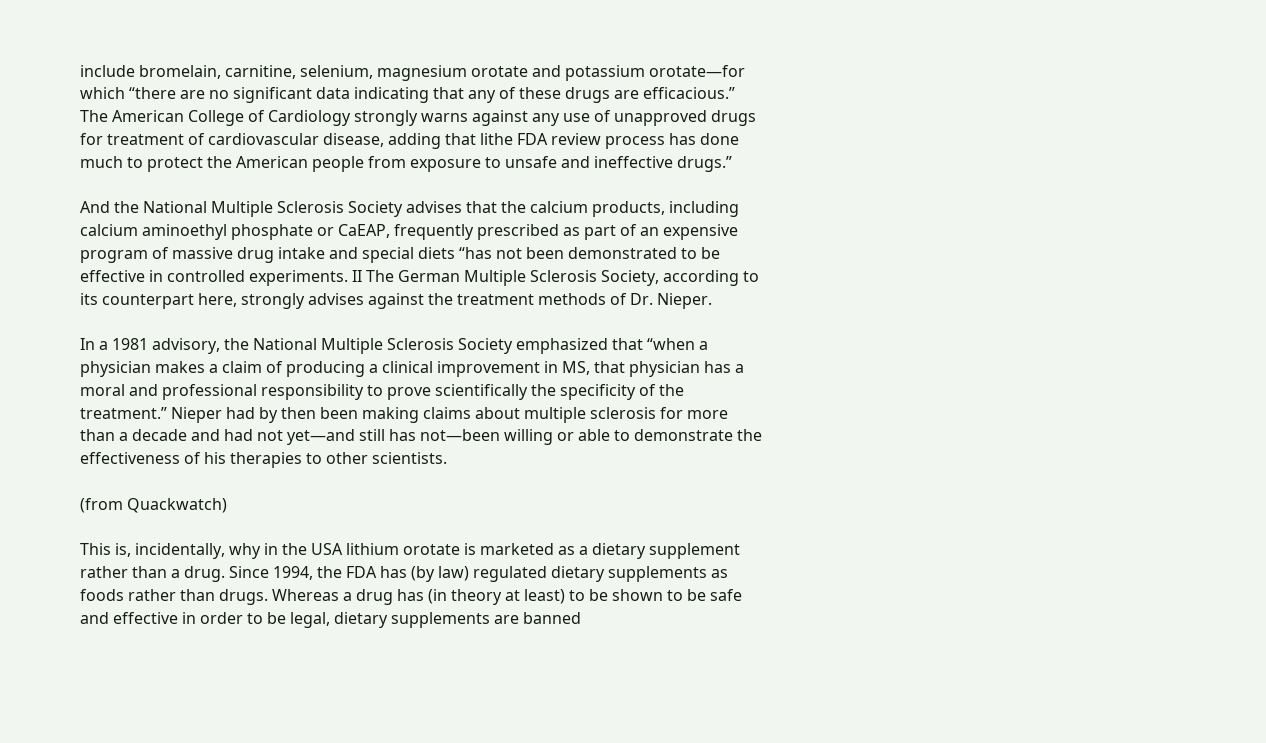include bromelain, carnitine, selenium, magnesium orotate and potassium orotate—for which “there are no significant data indicating that any of these drugs are efficacious.” The American College of Cardiology strongly warns against any use of unapproved drugs for treatment of cardiovascular disease, adding that lithe FDA review process has done much to protect the American people from exposure to unsafe and ineffective drugs.”

And the National Multiple Sclerosis Society advises that the calcium products, including calcium aminoethyl phosphate or CaEAP, frequently prescribed as part of an expensive program of massive drug intake and special diets “has not been demonstrated to be effective in controlled experiments. II The German Multiple Sclerosis Society, according to its counterpart here, strongly advises against the treatment methods of Dr. Nieper.

In a 1981 advisory, the National Multiple Sclerosis Society emphasized that “when a physician makes a claim of producing a clinical improvement in MS, that physician has a moral and professional responsibility to prove scientifically the specificity of the treatment.” Nieper had by then been making claims about multiple sclerosis for more than a decade and had not yet—and still has not—been willing or able to demonstrate the effectiveness of his therapies to other scientists.

(from Quackwatch)

This is, incidentally, why in the USA lithium orotate is marketed as a dietary supplement rather than a drug. Since 1994, the FDA has (by law) regulated dietary supplements as foods rather than drugs. Whereas a drug has (in theory at least) to be shown to be safe and effective in order to be legal, dietary supplements are banned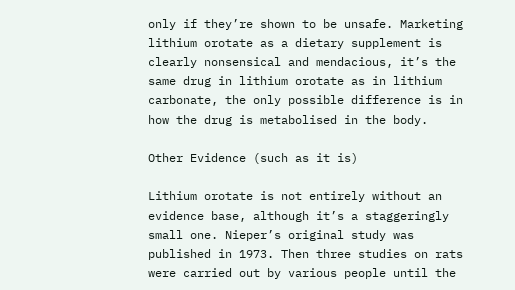only if they’re shown to be unsafe. Marketing lithium orotate as a dietary supplement is clearly nonsensical and mendacious, it’s the same drug in lithium orotate as in lithium carbonate, the only possible difference is in how the drug is metabolised in the body.

Other Evidence (such as it is)

Lithium orotate is not entirely without an evidence base, although it’s a staggeringly small one. Nieper’s original study was published in 1973. Then three studies on rats were carried out by various people until the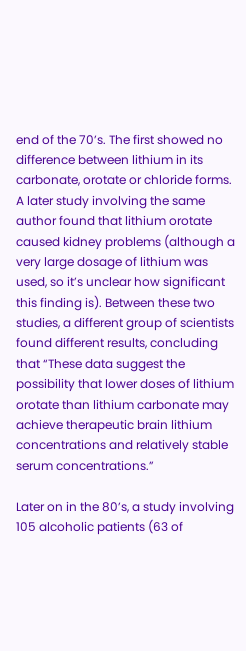end of the 70’s. The first showed no difference between lithium in its carbonate, orotate or chloride forms. A later study involving the same author found that lithium orotate caused kidney problems (although a very large dosage of lithium was used, so it’s unclear how significant this finding is). Between these two studies, a different group of scientists found different results, concluding that “These data suggest the possibility that lower doses of lithium orotate than lithium carbonate may achieve therapeutic brain lithium concentrations and relatively stable serum concentrations.”

Later on in the 80’s, a study involving 105 alcoholic patients (63 of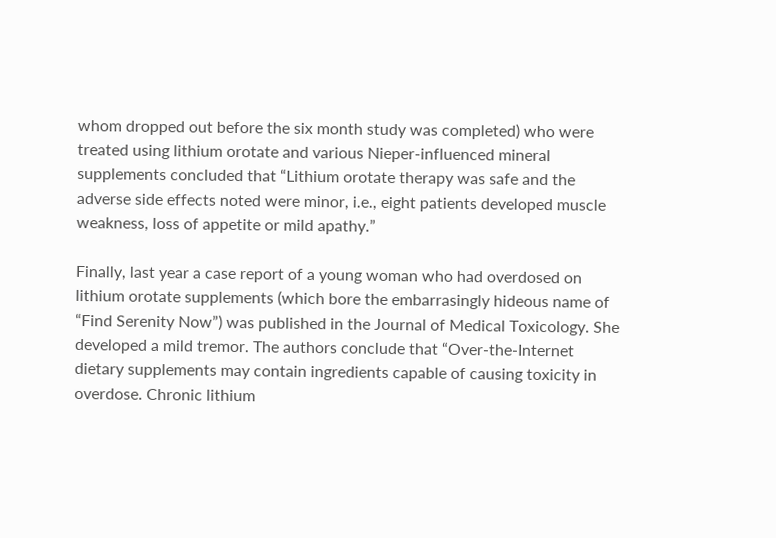whom dropped out before the six month study was completed) who were treated using lithium orotate and various Nieper-influenced mineral supplements concluded that “Lithium orotate therapy was safe and the adverse side effects noted were minor, i.e., eight patients developed muscle weakness, loss of appetite or mild apathy.”

Finally, last year a case report of a young woman who had overdosed on lithium orotate supplements (which bore the embarrasingly hideous name of “Find Serenity Now”) was published in the Journal of Medical Toxicology. She developed a mild tremor. The authors conclude that “Over-the-Internet dietary supplements may contain ingredients capable of causing toxicity in overdose. Chronic lithium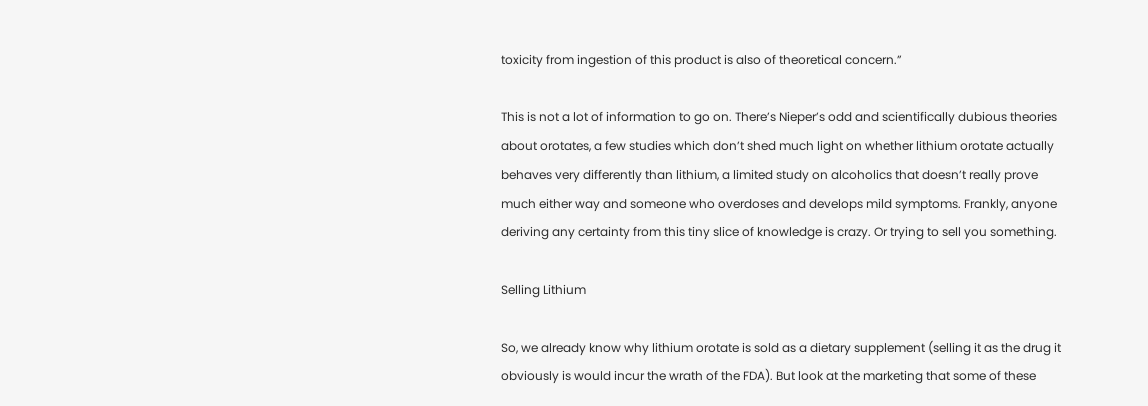toxicity from ingestion of this product is also of theoretical concern.”

This is not a lot of information to go on. There’s Nieper’s odd and scientifically dubious theories about orotates, a few studies which don’t shed much light on whether lithium orotate actually behaves very differently than lithium, a limited study on alcoholics that doesn’t really prove much either way and someone who overdoses and develops mild symptoms. Frankly, anyone deriving any certainty from this tiny slice of knowledge is crazy. Or trying to sell you something.

Selling Lithium

So, we already know why lithium orotate is sold as a dietary supplement (selling it as the drug it obviously is would incur the wrath of the FDA). But look at the marketing that some of these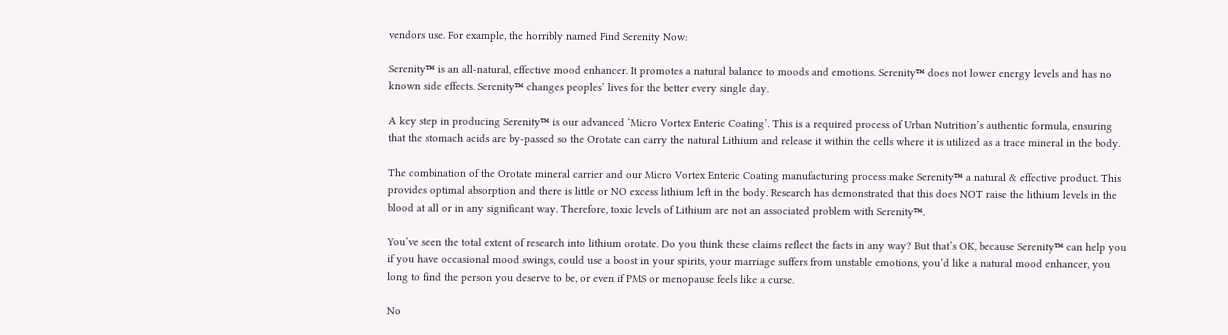vendors use. For example, the horribly named Find Serenity Now:

Serenity™ is an all-natural, effective mood enhancer. It promotes a natural balance to moods and emotions. Serenity™ does not lower energy levels and has no known side effects. Serenity™ changes peoples’ lives for the better every single day.

A key step in producing Serenity™ is our advanced ‘Micro Vortex Enteric Coating’. This is a required process of Urban Nutrition’s authentic formula, ensuring that the stomach acids are by-passed so the Orotate can carry the natural Lithium and release it within the cells where it is utilized as a trace mineral in the body.

The combination of the Orotate mineral carrier and our Micro Vortex Enteric Coating manufacturing process make Serenity™ a natural & effective product. This provides optimal absorption and there is little or NO excess lithium left in the body. Research has demonstrated that this does NOT raise the lithium levels in the blood at all or in any significant way. Therefore, toxic levels of Lithium are not an associated problem with Serenity™.

You’ve seen the total extent of research into lithium orotate. Do you think these claims reflect the facts in any way? But that’s OK, because Serenity™ can help you if you have occasional mood swings, could use a boost in your spirits, your marriage suffers from unstable emotions, you’d like a natural mood enhancer, you long to find the person you deserve to be, or even if PMS or menopause feels like a curse.

No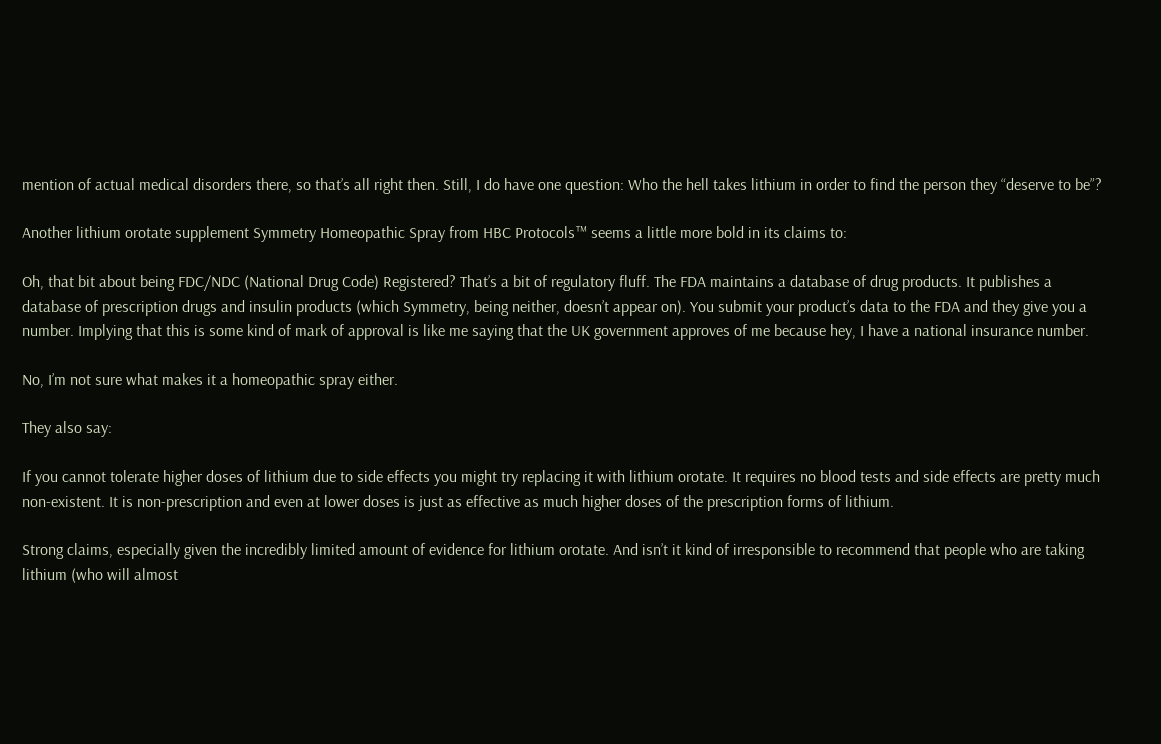mention of actual medical disorders there, so that’s all right then. Still, I do have one question: Who the hell takes lithium in order to find the person they “deserve to be”?

Another lithium orotate supplement Symmetry Homeopathic Spray from HBC Protocols™ seems a little more bold in its claims to:

Oh, that bit about being FDC/NDC (National Drug Code) Registered? That’s a bit of regulatory fluff. The FDA maintains a database of drug products. It publishes a database of prescription drugs and insulin products (which Symmetry, being neither, doesn’t appear on). You submit your product’s data to the FDA and they give you a number. Implying that this is some kind of mark of approval is like me saying that the UK government approves of me because hey, I have a national insurance number.

No, I’m not sure what makes it a homeopathic spray either.

They also say:

If you cannot tolerate higher doses of lithium due to side effects you might try replacing it with lithium orotate. It requires no blood tests and side effects are pretty much non-existent. It is non-prescription and even at lower doses is just as effective as much higher doses of the prescription forms of lithium.

Strong claims, especially given the incredibly limited amount of evidence for lithium orotate. And isn’t it kind of irresponsible to recommend that people who are taking lithium (who will almost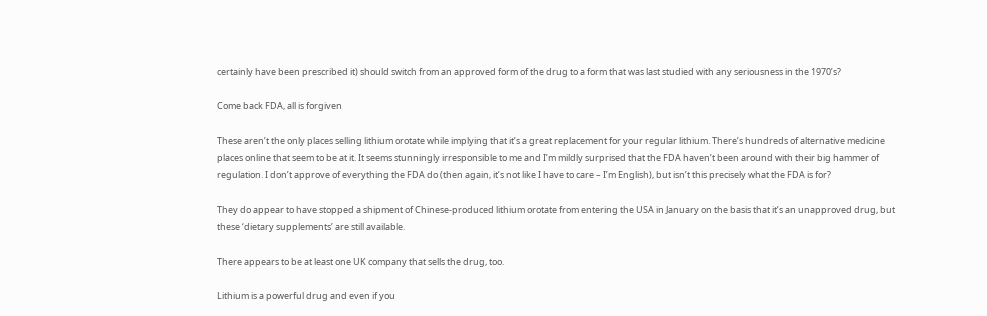certainly have been prescribed it) should switch from an approved form of the drug to a form that was last studied with any seriousness in the 1970’s?

Come back FDA, all is forgiven

These aren’t the only places selling lithium orotate while implying that it’s a great replacement for your regular lithium. There’s hundreds of alternative medicine places online that seem to be at it. It seems stunningly irresponsible to me and I’m mildly surprised that the FDA haven’t been around with their big hammer of regulation. I don’t approve of everything the FDA do (then again, it’s not like I have to care – I’m English), but isn’t this precisely what the FDA is for?

They do appear to have stopped a shipment of Chinese-produced lithium orotate from entering the USA in January on the basis that it’s an unapproved drug, but these ‘dietary supplements’ are still available.

There appears to be at least one UK company that sells the drug, too.

Lithium is a powerful drug and even if you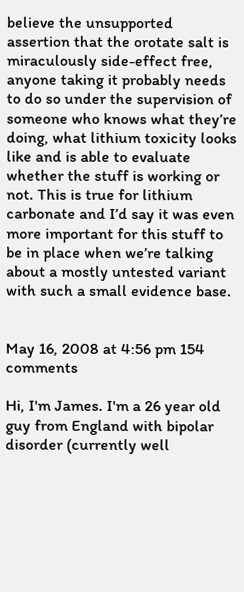believe the unsupported assertion that the orotate salt is miraculously side-effect free, anyone taking it probably needs to do so under the supervision of someone who knows what they’re doing, what lithium toxicity looks like and is able to evaluate whether the stuff is working or not. This is true for lithium carbonate and I’d say it was even more important for this stuff to be in place when we’re talking about a mostly untested variant with such a small evidence base.


May 16, 2008 at 4:56 pm 154 comments

Hi, I'm James. I'm a 26 year old guy from England with bipolar disorder (currently well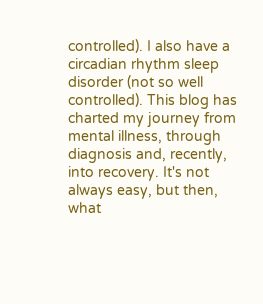controlled). I also have a circadian rhythm sleep disorder (not so well controlled). This blog has charted my journey from mental illness, through diagnosis and, recently, into recovery. It's not always easy, but then, what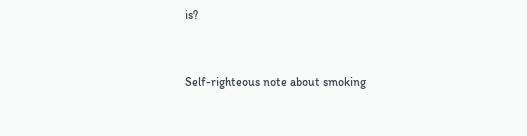is?


Self-righteous note about smoking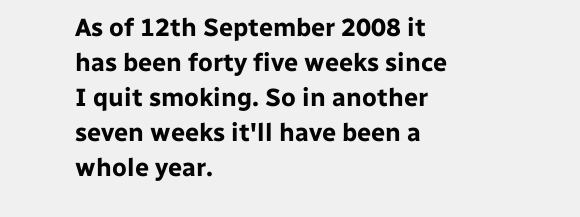As of 12th September 2008 it has been forty five weeks since I quit smoking. So in another seven weeks it'll have been a whole year.